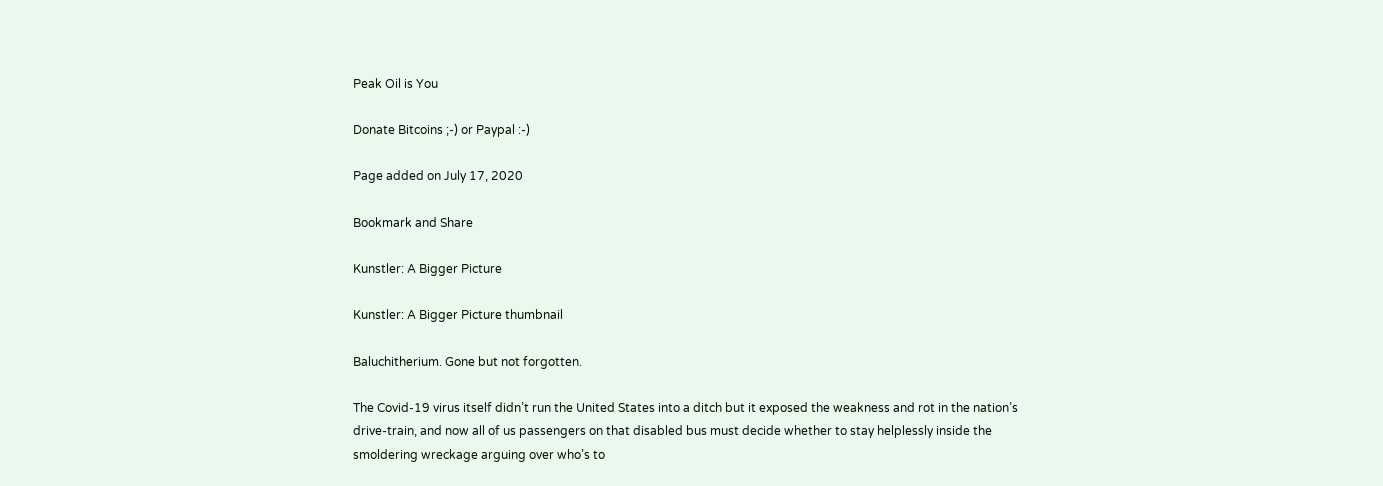Peak Oil is You

Donate Bitcoins ;-) or Paypal :-)

Page added on July 17, 2020

Bookmark and Share

Kunstler: A Bigger Picture

Kunstler: A Bigger Picture thumbnail

Baluchitherium. Gone but not forgotten.

The Covid-19 virus itself didn’t run the United States into a ditch but it exposed the weakness and rot in the nation’s drive-train, and now all of us passengers on that disabled bus must decide whether to stay helplessly inside the smoldering wreckage arguing over who’s to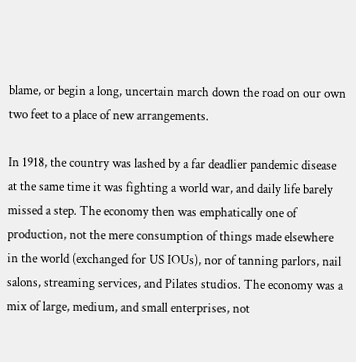blame, or begin a long, uncertain march down the road on our own two feet to a place of new arrangements.

In 1918, the country was lashed by a far deadlier pandemic disease at the same time it was fighting a world war, and daily life barely missed a step. The economy then was emphatically one of production, not the mere consumption of things made elsewhere in the world (exchanged for US IOUs), nor of tanning parlors, nail salons, streaming services, and Pilates studios. The economy was a mix of large, medium, and small enterprises, not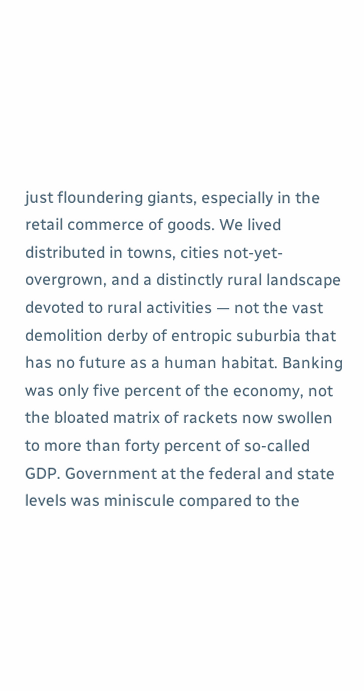just floundering giants, especially in the retail commerce of goods. We lived distributed in towns, cities not-yet-overgrown, and a distinctly rural landscape devoted to rural activities — not the vast demolition derby of entropic suburbia that has no future as a human habitat. Banking was only five percent of the economy, not the bloated matrix of rackets now swollen to more than forty percent of so-called GDP. Government at the federal and state levels was miniscule compared to the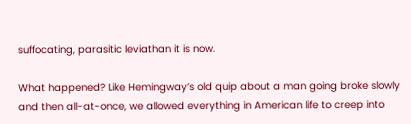suffocating, parasitic leviathan it is now.

What happened? Like Hemingway’s old quip about a man going broke slowly and then all-at-once, we allowed everything in American life to creep into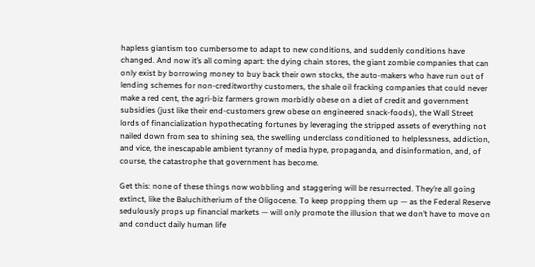hapless giantism too cumbersome to adapt to new conditions, and suddenly conditions have changed. And now it’s all coming apart: the dying chain stores, the giant zombie companies that can only exist by borrowing money to buy back their own stocks, the auto-makers who have run out of lending schemes for non-creditworthy customers, the shale oil fracking companies that could never make a red cent, the agri-biz farmers grown morbidly obese on a diet of credit and government subsidies (just like their end-customers grew obese on engineered snack-foods), the Wall Street lords of financialization hypothecating fortunes by leveraging the stripped assets of everything not nailed down from sea to shining sea, the swelling underclass conditioned to helplessness, addiction, and vice, the inescapable ambient tyranny of media hype, propaganda, and disinformation, and, of course, the catastrophe that government has become.

Get this: none of these things now wobbling and staggering will be resurrected. They’re all going extinct, like the Baluchitherium of the Oligocene. To keep propping them up — as the Federal Reserve sedulously props up financial markets — will only promote the illusion that we don’t have to move on and conduct daily human life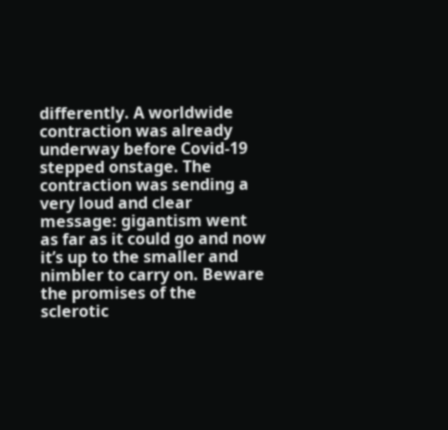differently. A worldwide contraction was already underway before Covid-19 stepped onstage. The contraction was sending a very loud and clear message: gigantism went as far as it could go and now it’s up to the smaller and nimbler to carry on. Beware the promises of the sclerotic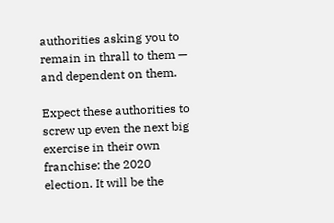authorities asking you to remain in thrall to them — and dependent on them.

Expect these authorities to screw up even the next big exercise in their own franchise: the 2020 election. It will be the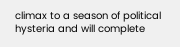climax to a season of political hysteria and will complete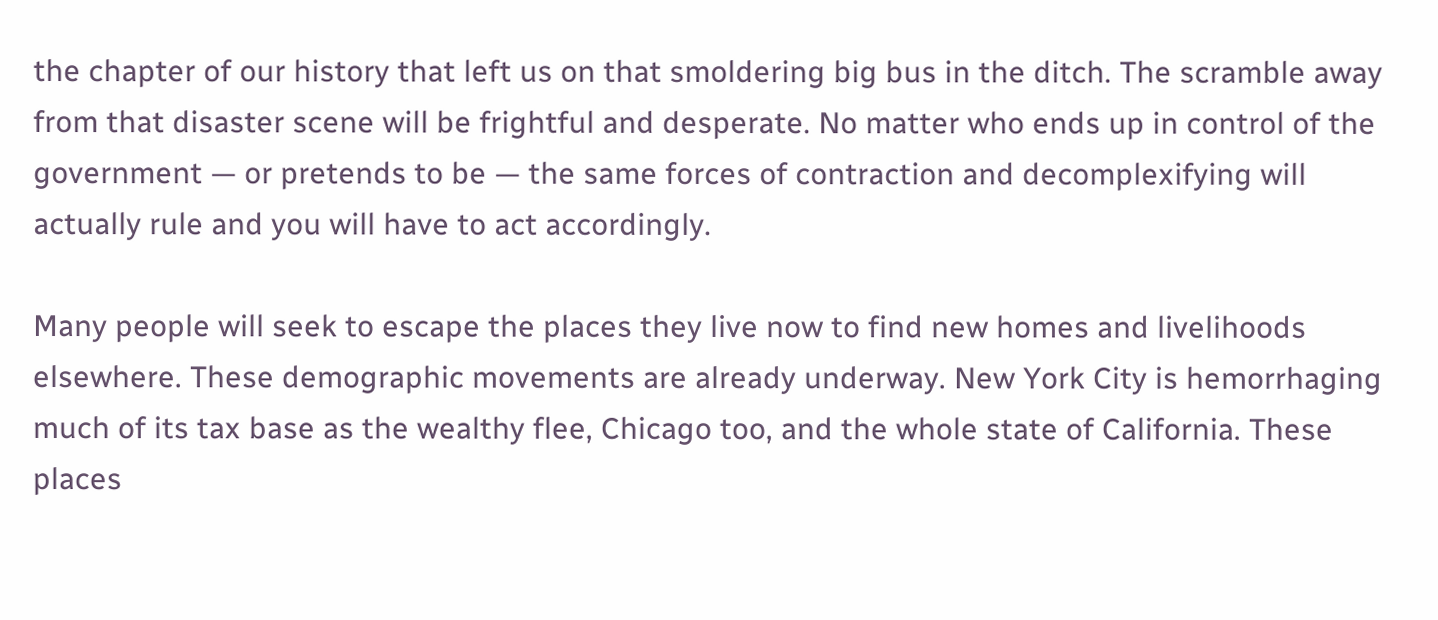the chapter of our history that left us on that smoldering big bus in the ditch. The scramble away from that disaster scene will be frightful and desperate. No matter who ends up in control of the government — or pretends to be — the same forces of contraction and decomplexifying will actually rule and you will have to act accordingly.

Many people will seek to escape the places they live now to find new homes and livelihoods elsewhere. These demographic movements are already underway. New York City is hemorrhaging much of its tax base as the wealthy flee, Chicago too, and the whole state of California. These places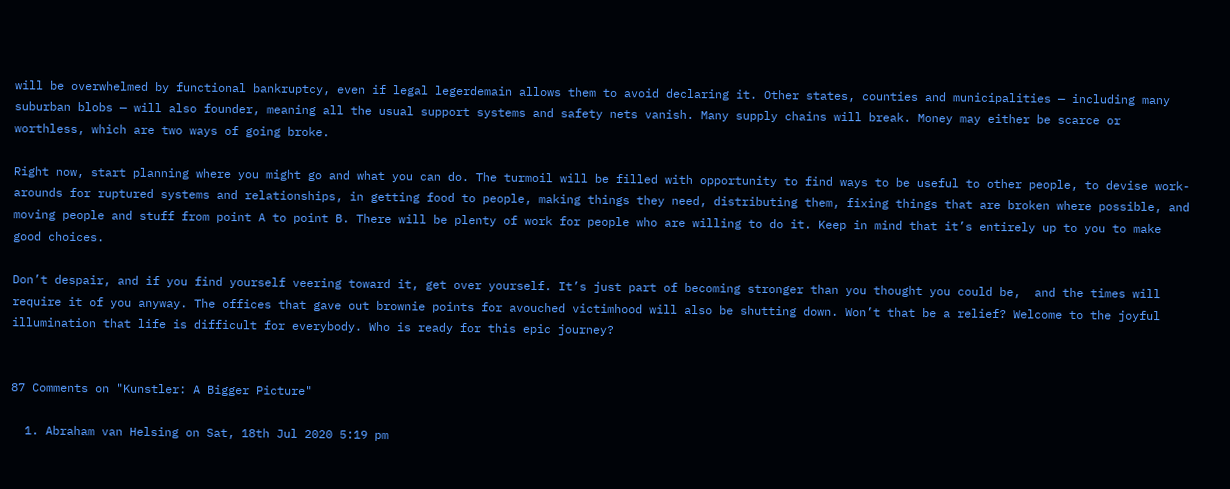will be overwhelmed by functional bankruptcy, even if legal legerdemain allows them to avoid declaring it. Other states, counties and municipalities — including many suburban blobs — will also founder, meaning all the usual support systems and safety nets vanish. Many supply chains will break. Money may either be scarce or worthless, which are two ways of going broke.

Right now, start planning where you might go and what you can do. The turmoil will be filled with opportunity to find ways to be useful to other people, to devise work-arounds for ruptured systems and relationships, in getting food to people, making things they need, distributing them, fixing things that are broken where possible, and moving people and stuff from point A to point B. There will be plenty of work for people who are willing to do it. Keep in mind that it’s entirely up to you to make good choices.

Don’t despair, and if you find yourself veering toward it, get over yourself. It’s just part of becoming stronger than you thought you could be,  and the times will require it of you anyway. The offices that gave out brownie points for avouched victimhood will also be shutting down. Won’t that be a relief? Welcome to the joyful illumination that life is difficult for everybody. Who is ready for this epic journey?


87 Comments on "Kunstler: A Bigger Picture"

  1. Abraham van Helsing on Sat, 18th Jul 2020 5:19 pm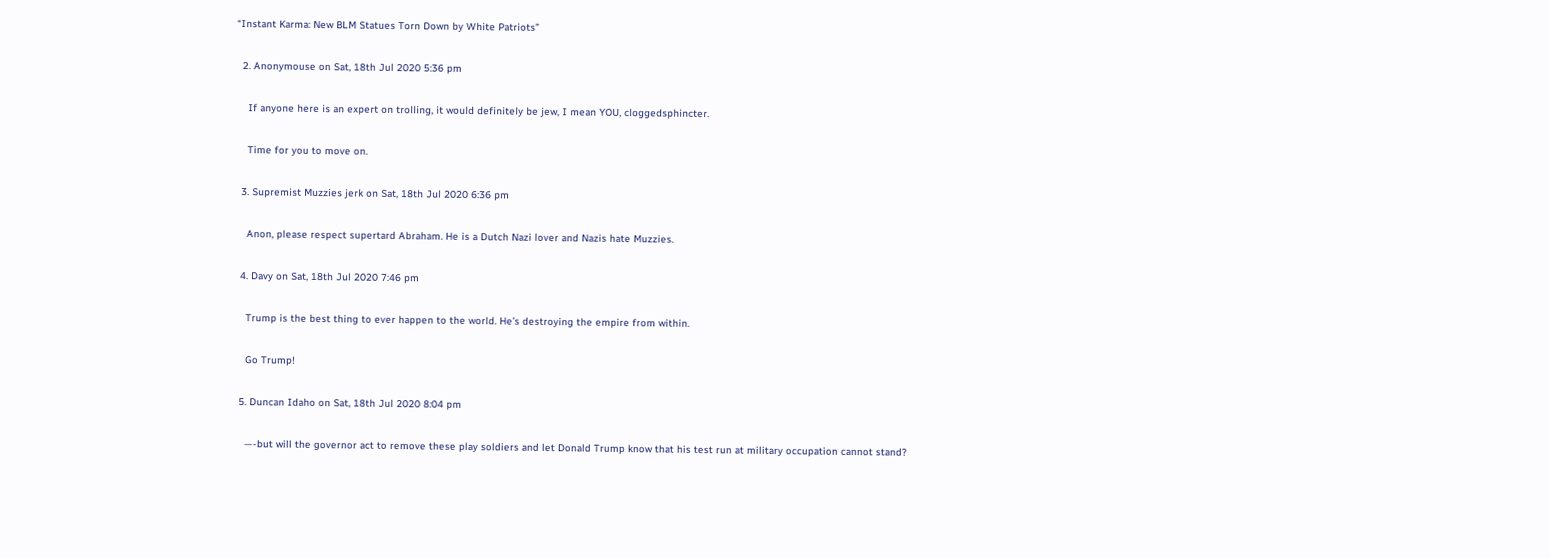“Instant Karma: New BLM Statues Torn Down by White Patriots”

  2. Anonymouse on Sat, 18th Jul 2020 5:36 pm

    If anyone here is an expert on trolling, it would definitely be jew, I mean YOU, cloggedsphincter.

    Time for you to move on.

  3. Supremist Muzzies jerk on Sat, 18th Jul 2020 6:36 pm

    Anon, please respect supertard Abraham. He is a Dutch Nazi lover and Nazis hate Muzzies.

  4. Davy on Sat, 18th Jul 2020 7:46 pm

    Trump is the best thing to ever happen to the world. He’s destroying the empire from within.

    Go Trump!

  5. Duncan Idaho on Sat, 18th Jul 2020 8:04 pm

    —-but will the governor act to remove these play soldiers and let Donald Trump know that his test run at military occupation cannot stand?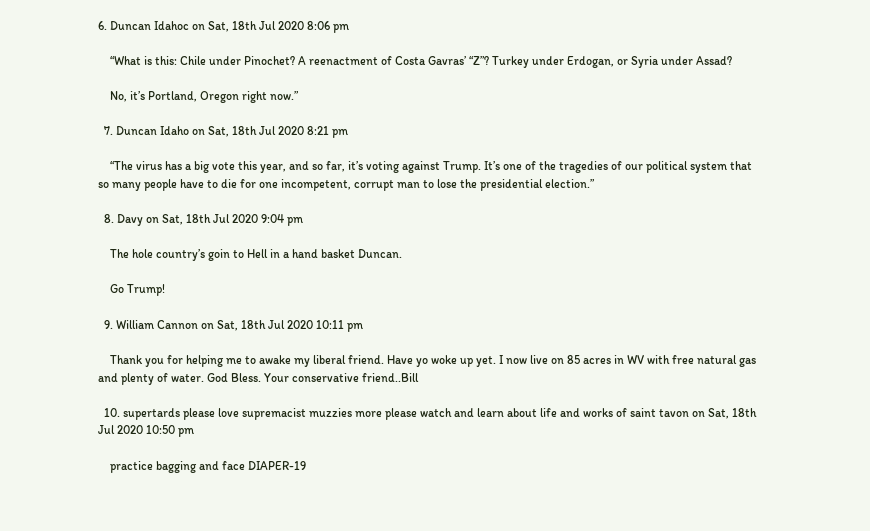6. Duncan Idahoc on Sat, 18th Jul 2020 8:06 pm

    “What is this: Chile under Pinochet? A reenactment of Costa Gavras’ “Z”? Turkey under Erdogan, or Syria under Assad?

    No, it’s Portland, Oregon right now.”

  7. Duncan Idaho on Sat, 18th Jul 2020 8:21 pm

    “The virus has a big vote this year, and so far, it’s voting against Trump. It’s one of the tragedies of our political system that so many people have to die for one incompetent, corrupt man to lose the presidential election.”

  8. Davy on Sat, 18th Jul 2020 9:04 pm

    The hole country’s goin to Hell in a hand basket Duncan.

    Go Trump!

  9. William Cannon on Sat, 18th Jul 2020 10:11 pm

    Thank you for helping me to awake my liberal friend. Have yo woke up yet. I now live on 85 acres in WV with free natural gas and plenty of water. God Bless. Your conservative friend..Bill

  10. supertards please love supremacist muzzies more please watch and learn about life and works of saint tavon on Sat, 18th Jul 2020 10:50 pm

    practice bagging and face DIAPER-19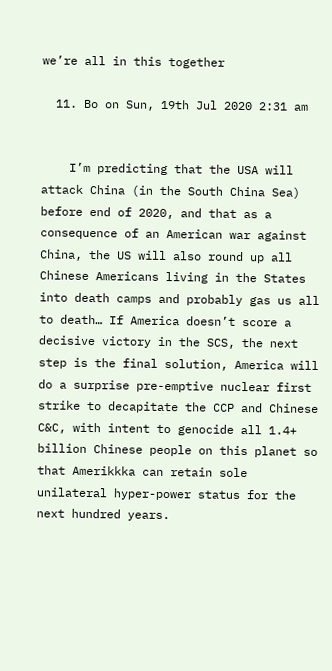we’re all in this together

  11. Bo on Sun, 19th Jul 2020 2:31 am


    I’m predicting that the USA will attack China (in the South China Sea) before end of 2020, and that as a consequence of an American war against China, the US will also round up all Chinese Americans living in the States into death camps and probably gas us all to death… If America doesn’t score a decisive victory in the SCS, the next step is the final solution, America will do a surprise pre-emptive nuclear first strike to decapitate the CCP and Chinese C&C, with intent to genocide all 1.4+ billion Chinese people on this planet so that Amerikkka can retain sole unilateral hyper-power status for the next hundred years.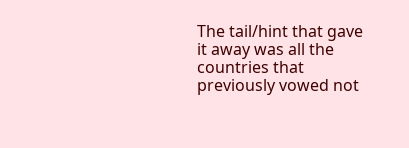The tail/hint that gave it away was all the countries that previously vowed not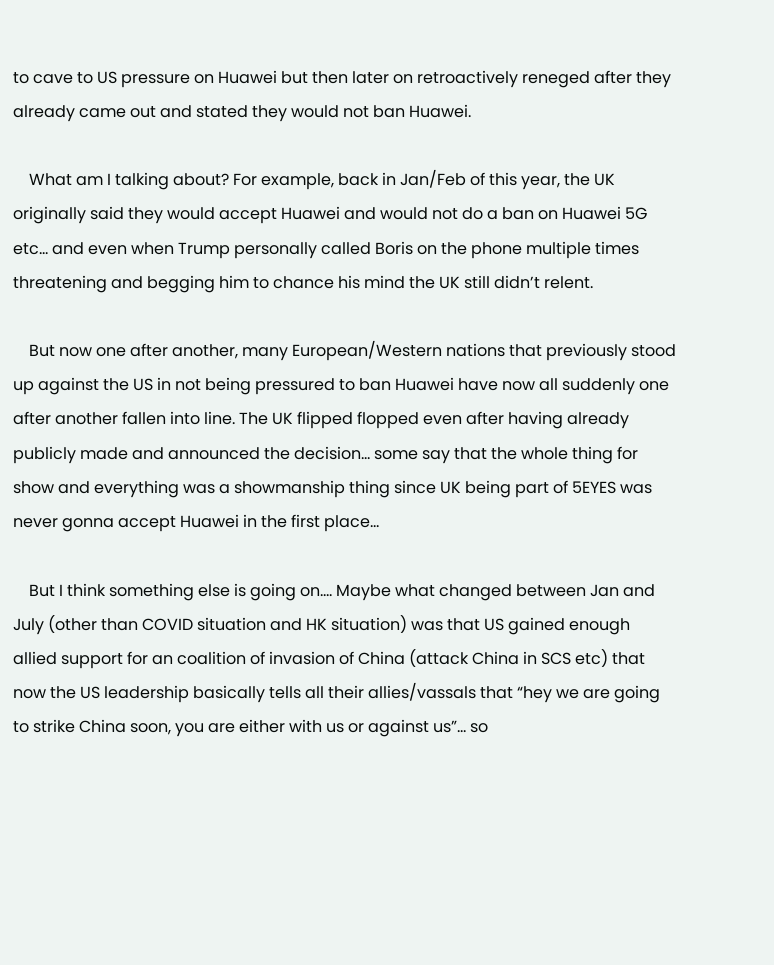to cave to US pressure on Huawei but then later on retroactively reneged after they already came out and stated they would not ban Huawei.

    What am I talking about? For example, back in Jan/Feb of this year, the UK originally said they would accept Huawei and would not do a ban on Huawei 5G etc… and even when Trump personally called Boris on the phone multiple times threatening and begging him to chance his mind the UK still didn’t relent.

    But now one after another, many European/Western nations that previously stood up against the US in not being pressured to ban Huawei have now all suddenly one after another fallen into line. The UK flipped flopped even after having already publicly made and announced the decision… some say that the whole thing for show and everything was a showmanship thing since UK being part of 5EYES was never gonna accept Huawei in the first place…

    But I think something else is going on…. Maybe what changed between Jan and July (other than COVID situation and HK situation) was that US gained enough allied support for an coalition of invasion of China (attack China in SCS etc) that now the US leadership basically tells all their allies/vassals that “hey we are going to strike China soon, you are either with us or against us”… so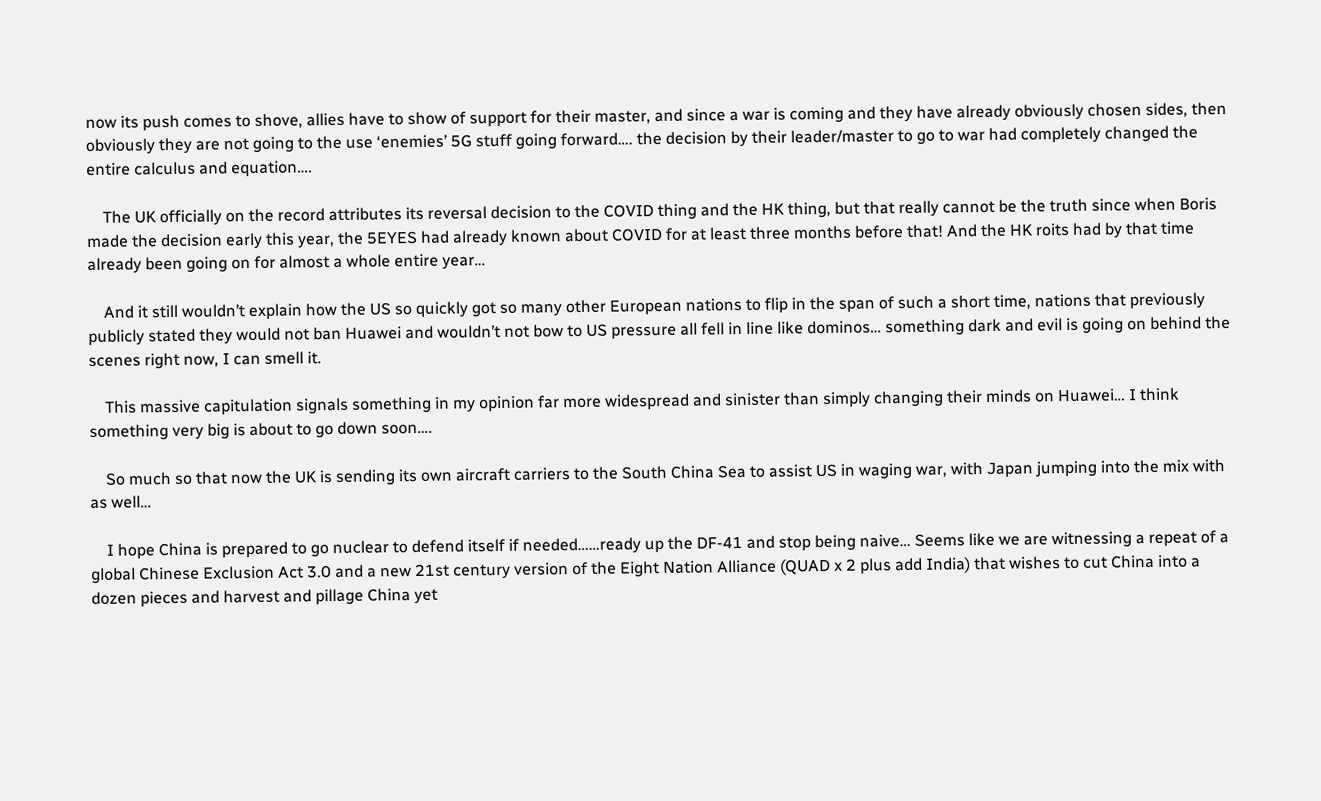now its push comes to shove, allies have to show of support for their master, and since a war is coming and they have already obviously chosen sides, then obviously they are not going to the use ‘enemies’ 5G stuff going forward…. the decision by their leader/master to go to war had completely changed the entire calculus and equation….

    The UK officially on the record attributes its reversal decision to the COVID thing and the HK thing, but that really cannot be the truth since when Boris made the decision early this year, the 5EYES had already known about COVID for at least three months before that! And the HK roits had by that time already been going on for almost a whole entire year…

    And it still wouldn’t explain how the US so quickly got so many other European nations to flip in the span of such a short time, nations that previously publicly stated they would not ban Huawei and wouldn’t not bow to US pressure all fell in line like dominos… something dark and evil is going on behind the scenes right now, I can smell it.

    This massive capitulation signals something in my opinion far more widespread and sinister than simply changing their minds on Huawei… I think something very big is about to go down soon….

    So much so that now the UK is sending its own aircraft carriers to the South China Sea to assist US in waging war, with Japan jumping into the mix with as well…

    I hope China is prepared to go nuclear to defend itself if needed……ready up the DF-41 and stop being naive… Seems like we are witnessing a repeat of a global Chinese Exclusion Act 3.0 and a new 21st century version of the Eight Nation Alliance (QUAD x 2 plus add India) that wishes to cut China into a dozen pieces and harvest and pillage China yet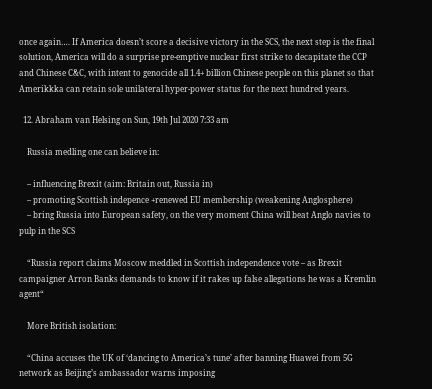once again…. If America doesn’t score a decisive victory in the SCS, the next step is the final solution, America will do a surprise pre-emptive nuclear first strike to decapitate the CCP and Chinese C&C, with intent to genocide all 1.4+ billion Chinese people on this planet so that Amerikkka can retain sole unilateral hyper-power status for the next hundred years.

  12. Abraham van Helsing on Sun, 19th Jul 2020 7:33 am

    Russia medling one can believe in:

    – influencing Brexit (aim: Britain out, Russia in)
    – promoting Scottish indepence +renewed EU membership (weakening Anglosphere)
    – bring Russia into European safety, on the very moment China will beat Anglo navies to pulp in the SCS

    “Russia report claims Moscow meddled in Scottish independence vote – as Brexit campaigner Arron Banks demands to know if it rakes up false allegations he was a Kremlin agent“

    More British isolation:

    “China accuses the UK of ‘dancing to America’s tune’ after banning Huawei from 5G network as Beijing’s ambassador warns imposing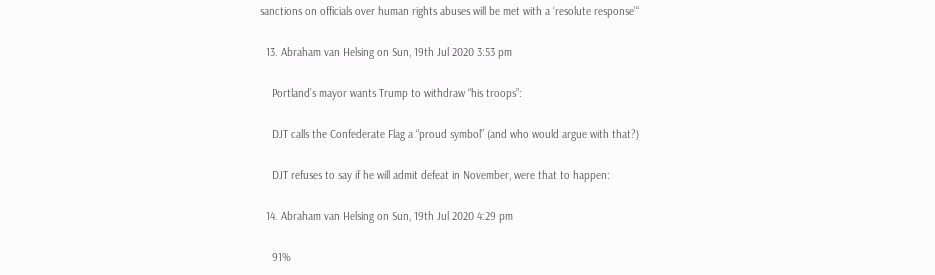sanctions on officials over human rights abuses will be met with a ‘resolute response’“

  13. Abraham van Helsing on Sun, 19th Jul 2020 3:53 pm

    Portland’s mayor wants Trump to withdraw “his troops”:

    DJT calls the Confederate Flag a “proud symbol” (and who would argue with that?)

    DJT refuses to say if he will admit defeat in November, were that to happen:

  14. Abraham van Helsing on Sun, 19th Jul 2020 4:29 pm

    91%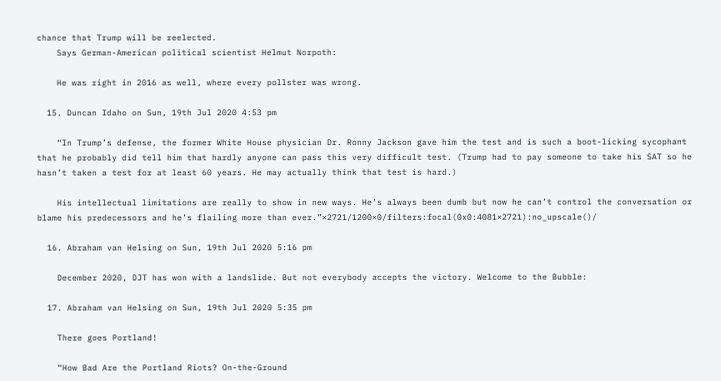chance that Trump will be reelected.
    Says German-American political scientist Helmut Norpoth:

    He was right in 2016 as well, where every pollster was wrong.

  15. Duncan Idaho on Sun, 19th Jul 2020 4:53 pm

    “In Trump’s defense, the former White House physician Dr. Ronny Jackson gave him the test and is such a boot-licking sycophant that he probably did tell him that hardly anyone can pass this very difficult test. (Trump had to pay someone to take his SAT so he hasn’t taken a test for at least 60 years. He may actually think that test is hard.)

    His intellectual limitations are really to show in new ways. He’s always been dumb but now he can’t control the conversation or blame his predecessors and he’s flailing more than ever.”×2721/1200×0/filters:focal(0x0:4081×2721):no_upscale()/

  16. Abraham van Helsing on Sun, 19th Jul 2020 5:16 pm

    December 2020, DJT has won with a landslide. But not everybody accepts the victory. Welcome to the Bubble:

  17. Abraham van Helsing on Sun, 19th Jul 2020 5:35 pm

    There goes Portland!

    “How Bad Are the Portland Riots? On-the-Ground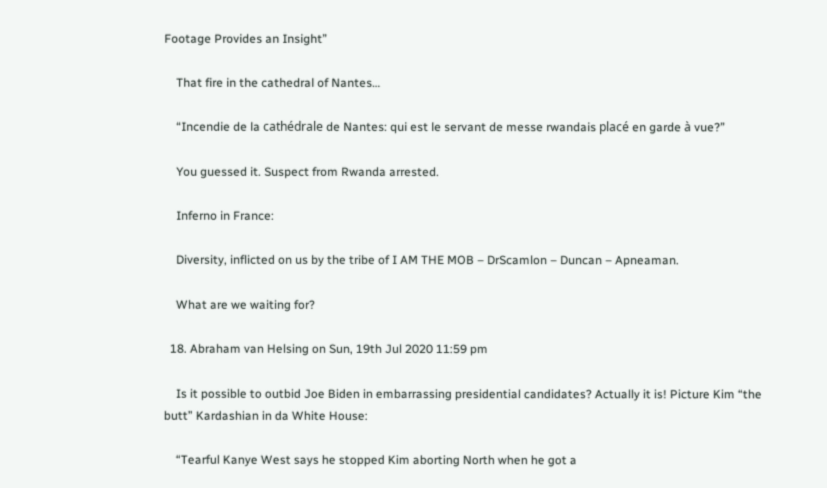Footage Provides an Insight”

    That fire in the cathedral of Nantes…

    “Incendie de la cathédrale de Nantes: qui est le servant de messe rwandais placé en garde à vue?”

    You guessed it. Suspect from Rwanda arrested.

    Inferno in France:

    Diversity, inflicted on us by the tribe of I AM THE MOB – DrScamlon – Duncan – Apneaman.

    What are we waiting for?

  18. Abraham van Helsing on Sun, 19th Jul 2020 11:59 pm

    Is it possible to outbid Joe Biden in embarrassing presidential candidates? Actually it is! Picture Kim “the butt” Kardashian in da White House:

    “Tearful Kanye West says he stopped Kim aborting North when he got a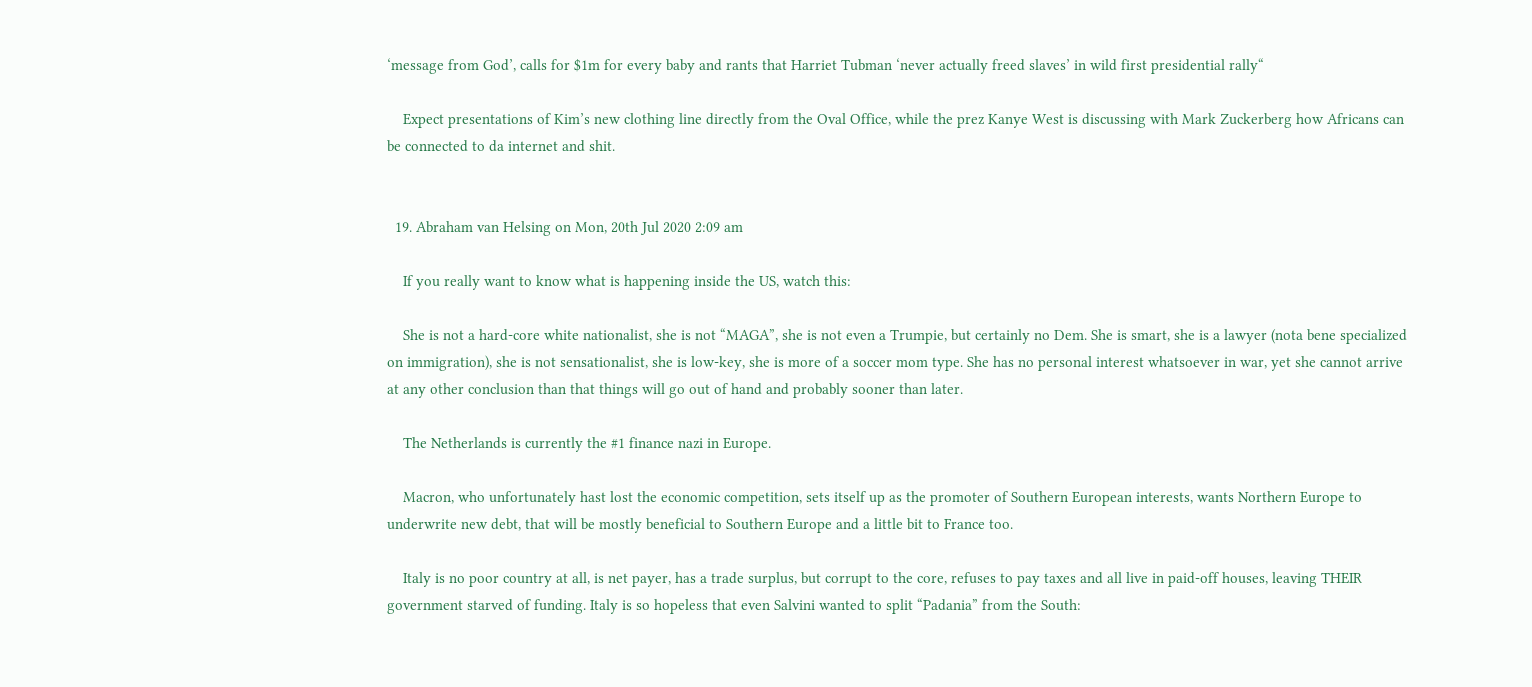‘message from God’, calls for $1m for every baby and rants that Harriet Tubman ‘never actually freed slaves’ in wild first presidential rally“

    Expect presentations of Kim’s new clothing line directly from the Oval Office, while the prez Kanye West is discussing with Mark Zuckerberg how Africans can be connected to da internet and shit.


  19. Abraham van Helsing on Mon, 20th Jul 2020 2:09 am

    If you really want to know what is happening inside the US, watch this:

    She is not a hard-core white nationalist, she is not “MAGA”, she is not even a Trumpie, but certainly no Dem. She is smart, she is a lawyer (nota bene specialized on immigration), she is not sensationalist, she is low-key, she is more of a soccer mom type. She has no personal interest whatsoever in war, yet she cannot arrive at any other conclusion than that things will go out of hand and probably sooner than later.

    The Netherlands is currently the #1 finance nazi in Europe.

    Macron, who unfortunately hast lost the economic competition, sets itself up as the promoter of Southern European interests, wants Northern Europe to underwrite new debt, that will be mostly beneficial to Southern Europe and a little bit to France too.

    Italy is no poor country at all, is net payer, has a trade surplus, but corrupt to the core, refuses to pay taxes and all live in paid-off houses, leaving THEIR government starved of funding. Italy is so hopeless that even Salvini wanted to split “Padania” from the South: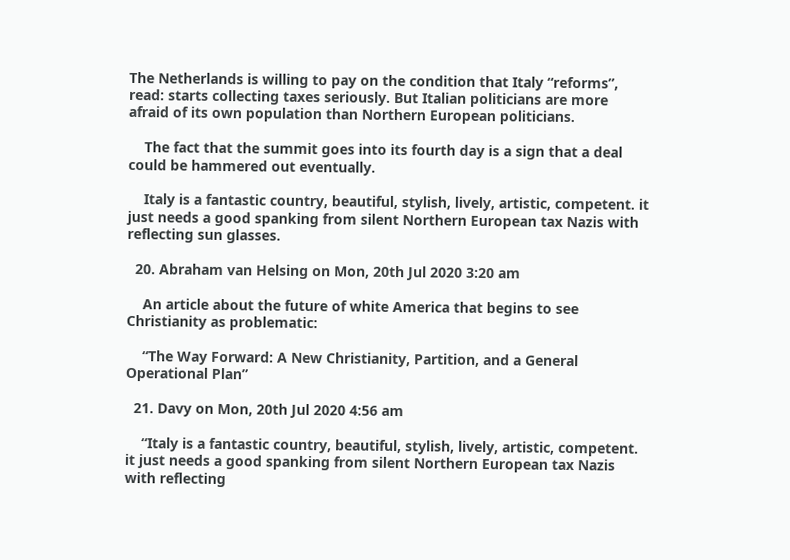The Netherlands is willing to pay on the condition that Italy “reforms”, read: starts collecting taxes seriously. But Italian politicians are more afraid of its own population than Northern European politicians.

    The fact that the summit goes into its fourth day is a sign that a deal could be hammered out eventually.

    Italy is a fantastic country, beautiful, stylish, lively, artistic, competent. it just needs a good spanking from silent Northern European tax Nazis with reflecting sun glasses.

  20. Abraham van Helsing on Mon, 20th Jul 2020 3:20 am

    An article about the future of white America that begins to see Christianity as problematic:

    “The Way Forward: A New Christianity, Partition, and a General Operational Plan”

  21. Davy on Mon, 20th Jul 2020 4:56 am

    “Italy is a fantastic country, beautiful, stylish, lively, artistic, competent. it just needs a good spanking from silent Northern European tax Nazis with reflecting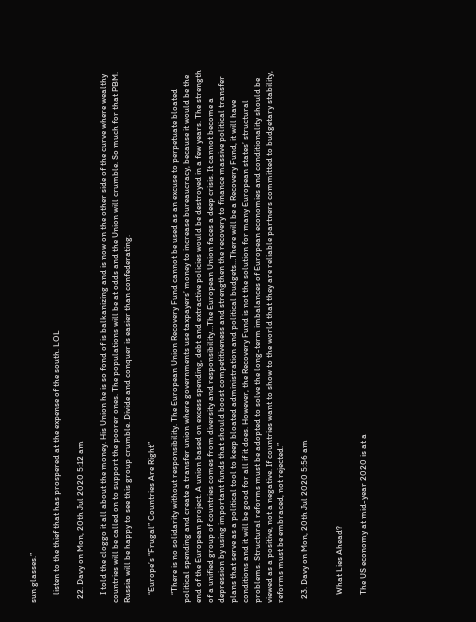sun glasses.”

    listen to the thief that has prospered at the expense of the south. LOL

  22. Davy on Mon, 20th Jul 2020 5:12 am

    I told the cloggo it all about the money. His Union he is so fond of is balkanizing and is now on the other side of the curve where wealthy countries will be called on to support the poorer ones. The populations will be at odds and the Union will crumble. So much for that PBM. Russia will be happy to see this group crumble. Divide and conquer is easier than confederating.

    “Europe’s “Frugal” Countries Are Right”

    “There is no solidarity without responsibility. The European Union Recovery Fund cannot be used as an excuse to perpetuate bloated political spending and create a transfer union where governments use taxpayers’ money to increase bureaucracy, because it would be the end of the European project. A union based on excess spending, debt and extractive policies would be destroyed in a few years. The strength of a unified group of countries comes from diversity and responsibility…The European Union faces a deep crisis. It cannot become a depression by using important funds that should boost competitiveness and strengthen the recovery to finance massive political transfer plans that serve as a political tool to keep bloated administration and political budgets…There will be a Recovery Fund, it will have conditions and it will be good for all if it does. However, the Recovery Fund is not the solution for many European states’ structural problems. Structural reforms must be adopted to solve the long-term imbalances of European economies and conditionality should be viewed as a positive, not a negative. If countries want to show to the world that they are reliable partners committed to budgetary stability, reforms must be embraced, not rejected.”

  23. Davy on Mon, 20th Jul 2020 5:56 am


    What Lies Ahead?

    The US economy at mid-year 2020 is at a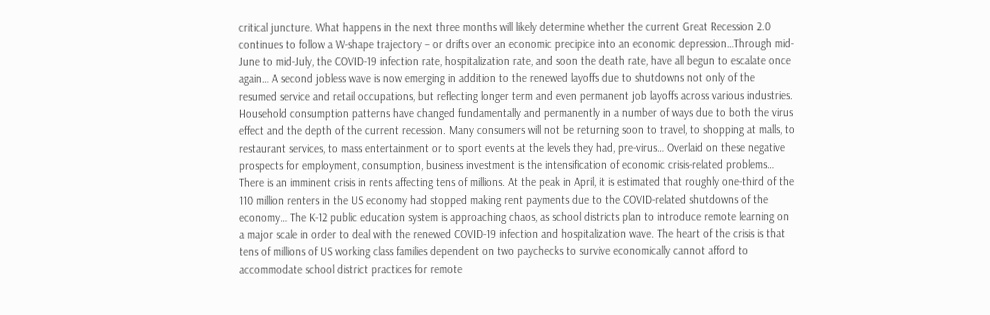critical juncture. What happens in the next three months will likely determine whether the current Great Recession 2.0 continues to follow a W-shape trajectory – or drifts over an economic precipice into an economic depression…Through mid-June to mid-July, the COVID-19 infection rate, hospitalization rate, and soon the death rate, have all begun to escalate once again… A second jobless wave is now emerging in addition to the renewed layoffs due to shutdowns not only of the resumed service and retail occupations, but reflecting longer term and even permanent job layoffs across various industries. Household consumption patterns have changed fundamentally and permanently in a number of ways due to both the virus effect and the depth of the current recession. Many consumers will not be returning soon to travel, to shopping at malls, to restaurant services, to mass entertainment or to sport events at the levels they had, pre-virus… Overlaid on these negative prospects for employment, consumption, business investment is the intensification of economic crisis-related problems… There is an imminent crisis in rents affecting tens of millions. At the peak in April, it is estimated that roughly one-third of the 110 million renters in the US economy had stopped making rent payments due to the COVID-related shutdowns of the economy… The K-12 public education system is approaching chaos, as school districts plan to introduce remote learning on a major scale in order to deal with the renewed COVID-19 infection and hospitalization wave. The heart of the crisis is that tens of millions of US working class families dependent on two paychecks to survive economically cannot afford to accommodate school district practices for remote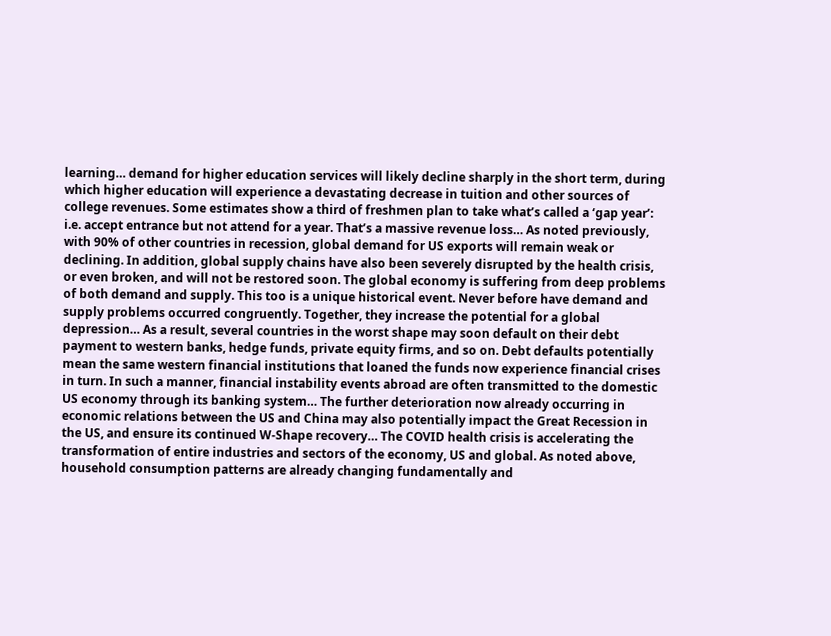learning… demand for higher education services will likely decline sharply in the short term, during which higher education will experience a devastating decrease in tuition and other sources of college revenues. Some estimates show a third of freshmen plan to take what’s called a ‘gap year’: i.e. accept entrance but not attend for a year. That’s a massive revenue loss… As noted previously, with 90% of other countries in recession, global demand for US exports will remain weak or declining. In addition, global supply chains have also been severely disrupted by the health crisis, or even broken, and will not be restored soon. The global economy is suffering from deep problems of both demand and supply. This too is a unique historical event. Never before have demand and supply problems occurred congruently. Together, they increase the potential for a global depression… As a result, several countries in the worst shape may soon default on their debt payment to western banks, hedge funds, private equity firms, and so on. Debt defaults potentially mean the same western financial institutions that loaned the funds now experience financial crises in turn. In such a manner, financial instability events abroad are often transmitted to the domestic US economy through its banking system… The further deterioration now already occurring in economic relations between the US and China may also potentially impact the Great Recession in the US, and ensure its continued W-Shape recovery… The COVID health crisis is accelerating the transformation of entire industries and sectors of the economy, US and global. As noted above, household consumption patterns are already changing fundamentally and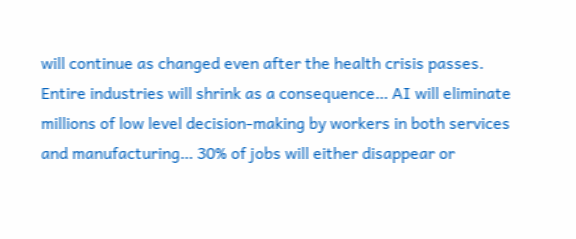will continue as changed even after the health crisis passes. Entire industries will shrink as a consequence… AI will eliminate millions of low level decision-making by workers in both services and manufacturing… 30% of jobs will either disappear or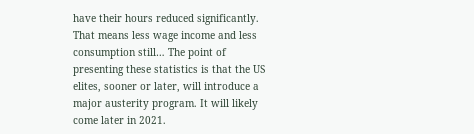have their hours reduced significantly. That means less wage income and less consumption still… The point of presenting these statistics is that the US elites, sooner or later, will introduce a major austerity program. It will likely come later in 2021.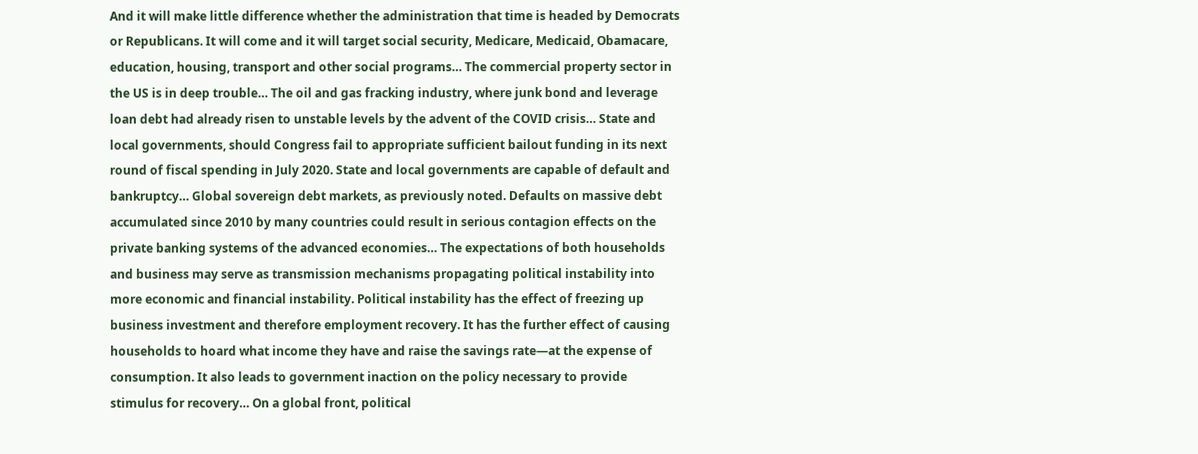And it will make little difference whether the administration that time is headed by Democrats or Republicans. It will come and it will target social security, Medicare, Medicaid, Obamacare, education, housing, transport and other social programs… The commercial property sector in the US is in deep trouble… The oil and gas fracking industry, where junk bond and leverage loan debt had already risen to unstable levels by the advent of the COVID crisis… State and local governments, should Congress fail to appropriate sufficient bailout funding in its next round of fiscal spending in July 2020. State and local governments are capable of default and bankruptcy… Global sovereign debt markets, as previously noted. Defaults on massive debt accumulated since 2010 by many countries could result in serious contagion effects on the private banking systems of the advanced economies… The expectations of both households and business may serve as transmission mechanisms propagating political instability into more economic and financial instability. Political instability has the effect of freezing up business investment and therefore employment recovery. It has the further effect of causing households to hoard what income they have and raise the savings rate—at the expense of consumption. It also leads to government inaction on the policy necessary to provide stimulus for recovery… On a global front, political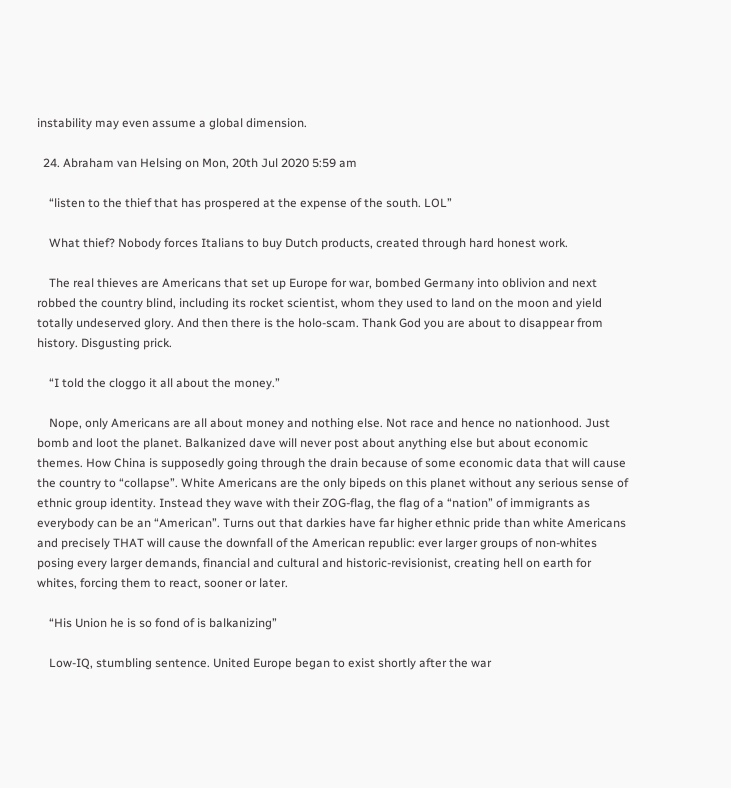instability may even assume a global dimension.

  24. Abraham van Helsing on Mon, 20th Jul 2020 5:59 am

    “listen to the thief that has prospered at the expense of the south. LOL”

    What thief? Nobody forces Italians to buy Dutch products, created through hard honest work.

    The real thieves are Americans that set up Europe for war, bombed Germany into oblivion and next robbed the country blind, including its rocket scientist, whom they used to land on the moon and yield totally undeserved glory. And then there is the holo-scam. Thank God you are about to disappear from history. Disgusting prick.

    “I told the cloggo it all about the money.”

    Nope, only Americans are all about money and nothing else. Not race and hence no nationhood. Just bomb and loot the planet. Balkanized dave will never post about anything else but about economic themes. How China is supposedly going through the drain because of some economic data that will cause the country to “collapse”. White Americans are the only bipeds on this planet without any serious sense of ethnic group identity. Instead they wave with their ZOG-flag, the flag of a “nation” of immigrants as everybody can be an “American”. Turns out that darkies have far higher ethnic pride than white Americans and precisely THAT will cause the downfall of the American republic: ever larger groups of non-whites posing every larger demands, financial and cultural and historic-revisionist, creating hell on earth for whites, forcing them to react, sooner or later.

    “His Union he is so fond of is balkanizing”

    Low-IQ, stumbling sentence. United Europe began to exist shortly after the war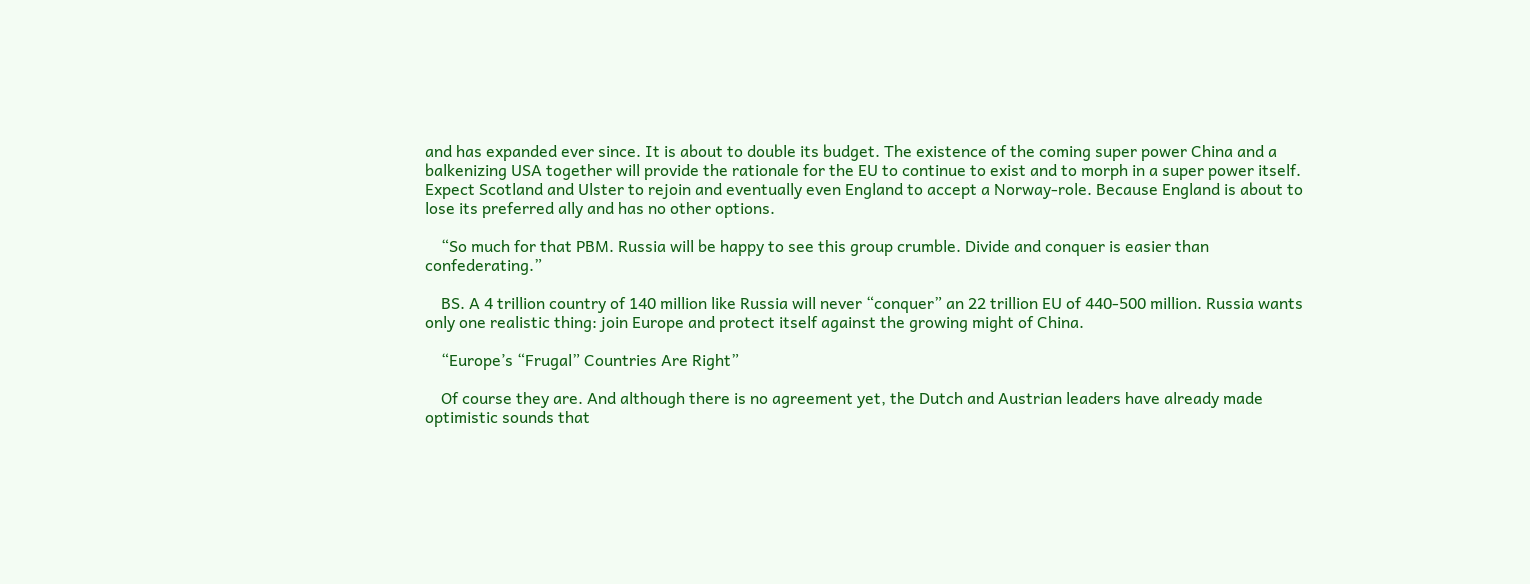and has expanded ever since. It is about to double its budget. The existence of the coming super power China and a balkenizing USA together will provide the rationale for the EU to continue to exist and to morph in a super power itself. Expect Scotland and Ulster to rejoin and eventually even England to accept a Norway-role. Because England is about to lose its preferred ally and has no other options.

    “So much for that PBM. Russia will be happy to see this group crumble. Divide and conquer is easier than confederating.”

    BS. A 4 trillion country of 140 million like Russia will never “conquer” an 22 trillion EU of 440-500 million. Russia wants only one realistic thing: join Europe and protect itself against the growing might of China.

    “Europe’s “Frugal” Countries Are Right”

    Of course they are. And although there is no agreement yet, the Dutch and Austrian leaders have already made optimistic sounds that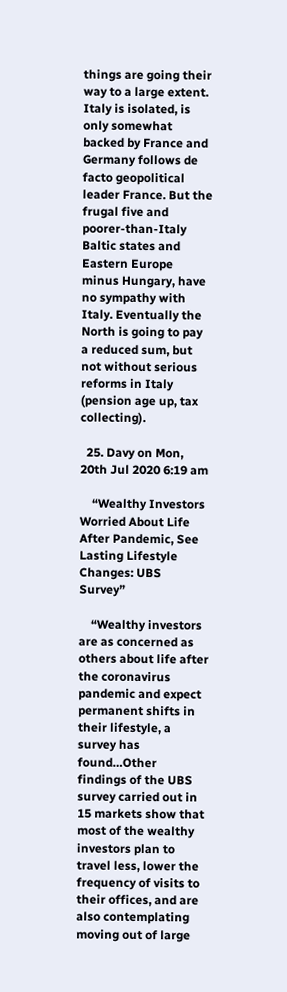things are going their way to a large extent. Italy is isolated, is only somewhat backed by France and Germany follows de facto geopolitical leader France. But the frugal five and poorer-than-Italy Baltic states and Eastern Europe minus Hungary, have no sympathy with Italy. Eventually the North is going to pay a reduced sum, but not without serious reforms in Italy (pension age up, tax collecting).

  25. Davy on Mon, 20th Jul 2020 6:19 am

    “Wealthy Investors Worried About Life After Pandemic, See Lasting Lifestyle Changes: UBS Survey”

    “Wealthy investors are as concerned as others about life after the coronavirus pandemic and expect permanent shifts in their lifestyle, a survey has found…Other findings of the UBS survey carried out in 15 markets show that most of the wealthy investors plan to travel less, lower the frequency of visits to their offices, and are also contemplating moving out of large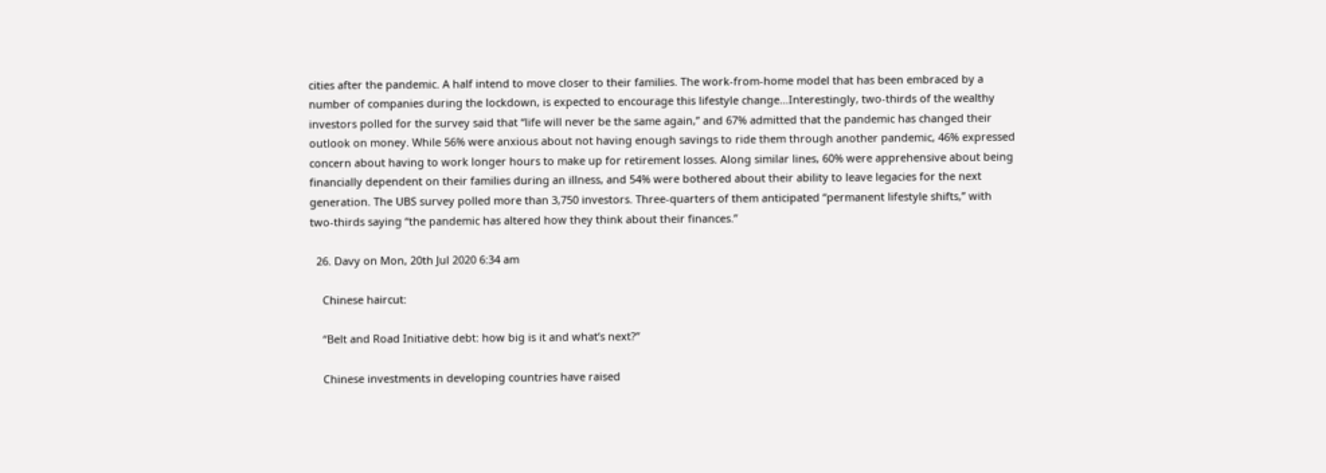cities after the pandemic. A half intend to move closer to their families. The work-from-home model that has been embraced by a number of companies during the lockdown, is expected to encourage this lifestyle change…Interestingly, two-thirds of the wealthy investors polled for the survey said that “life will never be the same again,” and 67% admitted that the pandemic has changed their outlook on money. While 56% were anxious about not having enough savings to ride them through another pandemic, 46% expressed concern about having to work longer hours to make up for retirement losses. Along similar lines, 60% were apprehensive about being financially dependent on their families during an illness, and 54% were bothered about their ability to leave legacies for the next generation. The UBS survey polled more than 3,750 investors. Three-quarters of them anticipated “permanent lifestyle shifts,” with two-thirds saying “the pandemic has altered how they think about their finances.”

  26. Davy on Mon, 20th Jul 2020 6:34 am

    Chinese haircut:

    “Belt and Road Initiative debt: how big is it and what’s next?”

    Chinese investments in developing countries have raised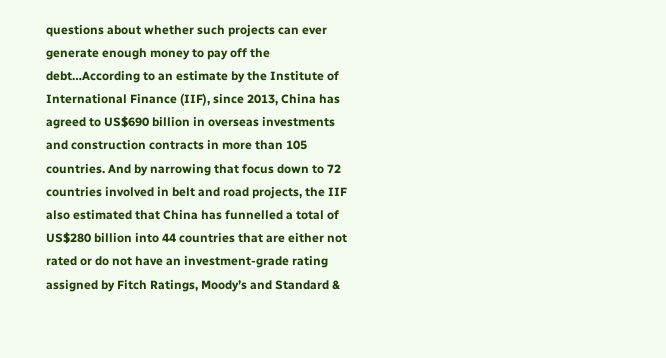questions about whether such projects can ever generate enough money to pay off the debt…According to an estimate by the Institute of International Finance (IIF), since 2013, China has agreed to US$690 billion in overseas investments and construction contracts in more than 105 countries. And by narrowing that focus down to 72 countries involved in belt and road projects, the IIF also estimated that China has funnelled a total of US$280 billion into 44 countries that are either not rated or do not have an investment-grade rating assigned by Fitch Ratings, Moody’s and Standard &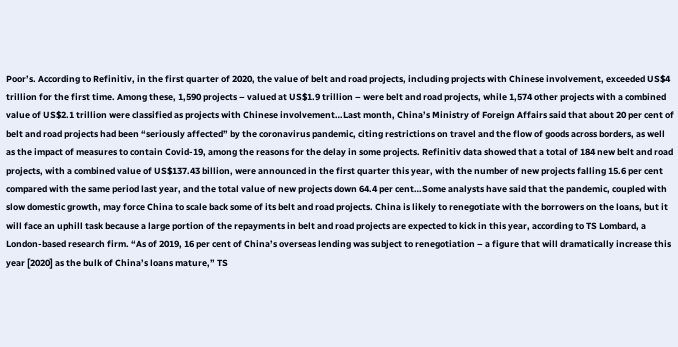Poor’s. According to Refinitiv, in the first quarter of 2020, the value of belt and road projects, including projects with Chinese involvement, exceeded US$4 trillion for the first time. Among these, 1,590 projects – valued at US$1.9 trillion – were belt and road projects, while 1,574 other projects with a combined value of US$2.1 trillion were classified as projects with Chinese involvement…Last month, China’s Ministry of Foreign Affairs said that about 20 per cent of belt and road projects had been “seriously affected” by the coronavirus pandemic, citing restrictions on travel and the flow of goods across borders, as well as the impact of measures to contain Covid-19, among the reasons for the delay in some projects. Refinitiv data showed that a total of 184 new belt and road projects, with a combined value of US$137.43 billion, were announced in the first quarter this year, with the number of new projects falling 15.6 per cent compared with the same period last year, and the total value of new projects down 64.4 per cent…Some analysts have said that the pandemic, coupled with slow domestic growth, may force China to scale back some of its belt and road projects. China is likely to renegotiate with the borrowers on the loans, but it will face an uphill task because a large portion of the repayments in belt and road projects are expected to kick in this year, according to TS Lombard, a London-based research firm. “As of 2019, 16 per cent of China’s overseas lending was subject to renegotiation – a figure that will dramatically increase this year [2020] as the bulk of China’s loans mature,” TS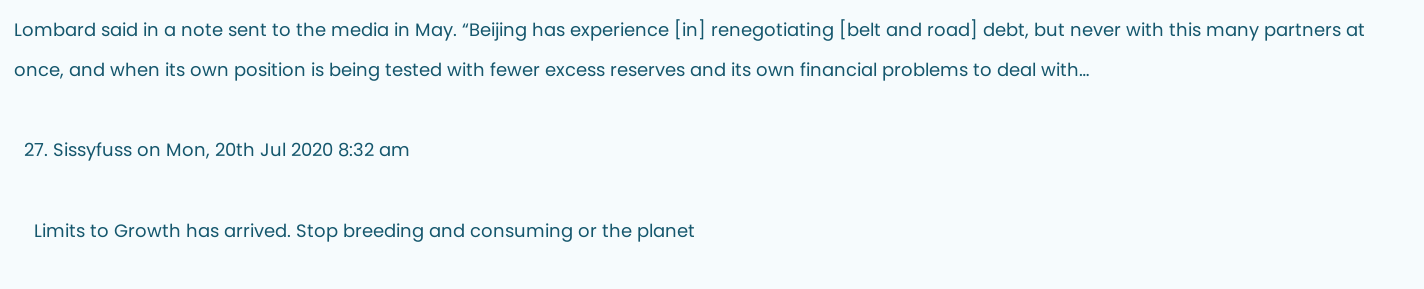Lombard said in a note sent to the media in May. “Beijing has experience [in] renegotiating [belt and road] debt, but never with this many partners at once, and when its own position is being tested with fewer excess reserves and its own financial problems to deal with…

  27. Sissyfuss on Mon, 20th Jul 2020 8:32 am

    Limits to Growth has arrived. Stop breeding and consuming or the planet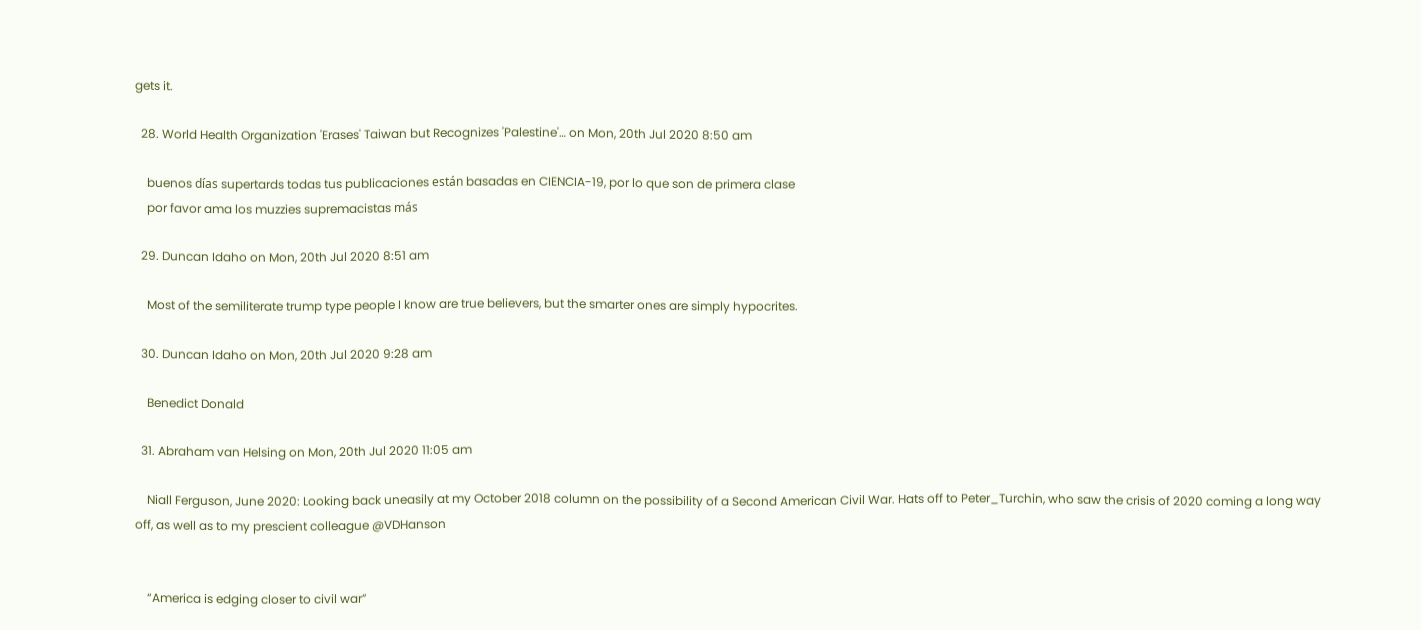gets it.

  28. World Health Organization 'Erases' Taiwan but Recognizes 'Palestine'… on Mon, 20th Jul 2020 8:50 am

    buenos días supertards todas tus publicaciones están basadas en CIENCIA-19, por lo que son de primera clase
    por favor ama los muzzies supremacistas más

  29. Duncan Idaho on Mon, 20th Jul 2020 8:51 am

    Most of the semiliterate trump type people I know are true believers, but the smarter ones are simply hypocrites.

  30. Duncan Idaho on Mon, 20th Jul 2020 9:28 am

    Benedict Donald

  31. Abraham van Helsing on Mon, 20th Jul 2020 11:05 am

    Niall Ferguson, June 2020: Looking back uneasily at my October 2018 column on the possibility of a Second American Civil War. Hats off to Peter_Turchin, who saw the crisis of 2020 coming a long way off, as well as to my prescient colleague @VDHanson


    “America is edging closer to civil war”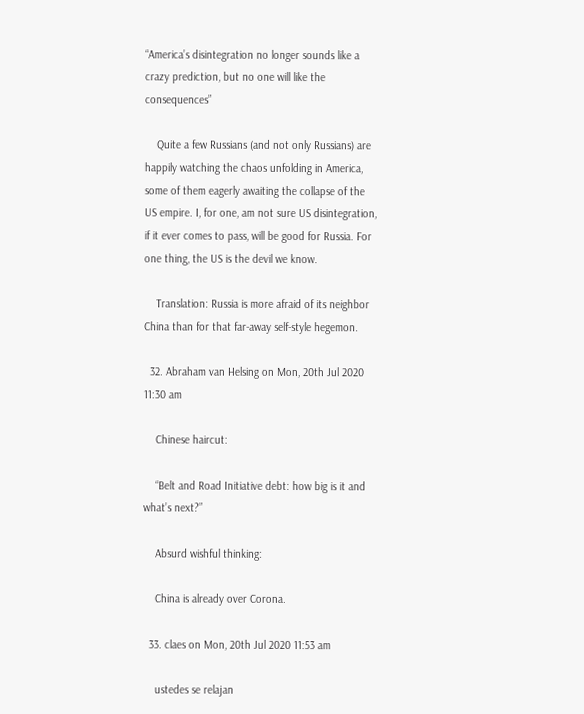“America’s disintegration no longer sounds like a crazy prediction, but no one will like the consequences”

    Quite a few Russians (and not only Russians) are happily watching the chaos unfolding in America, some of them eagerly awaiting the collapse of the US empire. I, for one, am not sure US disintegration, if it ever comes to pass, will be good for Russia. For one thing, the US is the devil we know.

    Translation: Russia is more afraid of its neighbor China than for that far-away self-style hegemon.

  32. Abraham van Helsing on Mon, 20th Jul 2020 11:30 am

    Chinese haircut:

    “Belt and Road Initiative debt: how big is it and what’s next?”

    Absurd wishful thinking:

    China is already over Corona.

  33. claes on Mon, 20th Jul 2020 11:53 am

    ustedes se relajan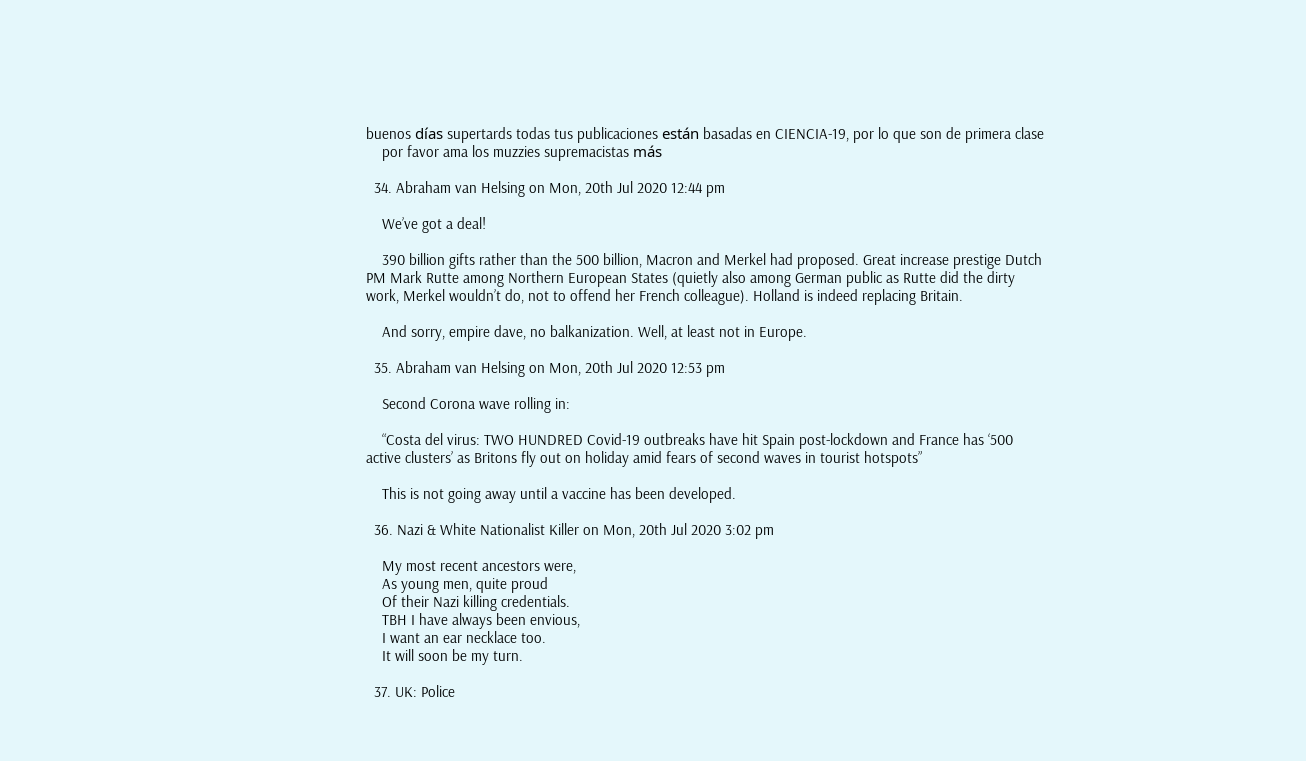buenos días supertards todas tus publicaciones están basadas en CIENCIA-19, por lo que son de primera clase
    por favor ama los muzzies supremacistas más

  34. Abraham van Helsing on Mon, 20th Jul 2020 12:44 pm

    We’ve got a deal!

    390 billion gifts rather than the 500 billion, Macron and Merkel had proposed. Great increase prestige Dutch PM Mark Rutte among Northern European States (quietly also among German public as Rutte did the dirty work, Merkel wouldn’t do, not to offend her French colleague). Holland is indeed replacing Britain.

    And sorry, empire dave, no balkanization. Well, at least not in Europe.

  35. Abraham van Helsing on Mon, 20th Jul 2020 12:53 pm

    Second Corona wave rolling in:

    “Costa del virus: TWO HUNDRED Covid-19 outbreaks have hit Spain post-lockdown and France has ‘500 active clusters’ as Britons fly out on holiday amid fears of second waves in tourist hotspots”

    This is not going away until a vaccine has been developed.

  36. Nazi & White Nationalist Killer on Mon, 20th Jul 2020 3:02 pm

    My most recent ancestors were,
    As young men, quite proud
    Of their Nazi killing credentials.
    TBH I have always been envious,
    I want an ear necklace too.
    It will soon be my turn.

  37. UK: Police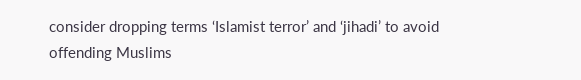consider dropping terms ‘Islamist terror’ and ‘jihadi’ to avoid offending Muslims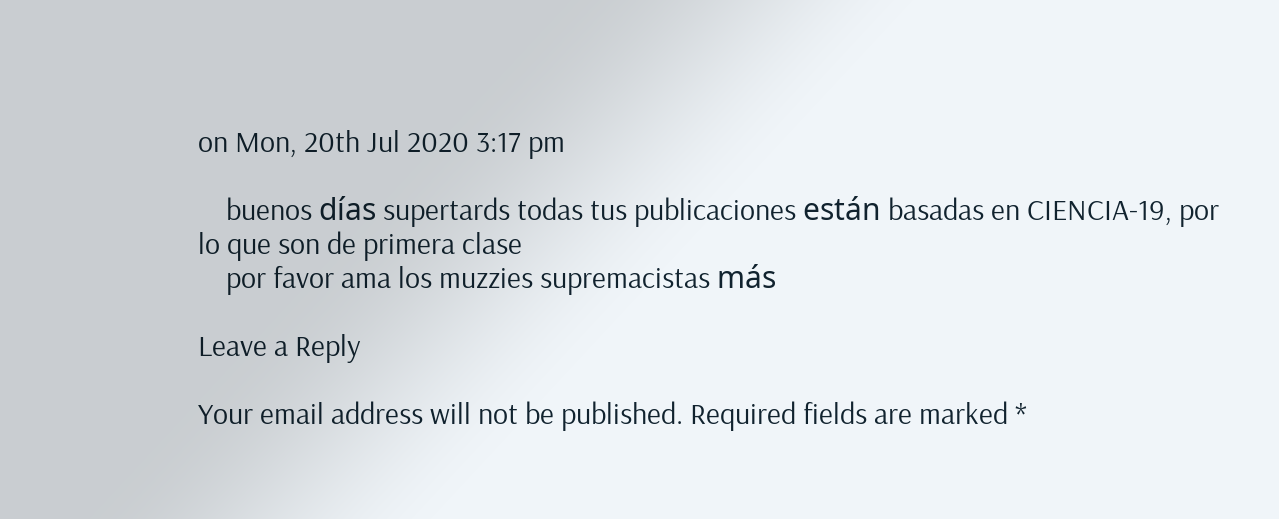on Mon, 20th Jul 2020 3:17 pm

    buenos días supertards todas tus publicaciones están basadas en CIENCIA-19, por lo que son de primera clase
    por favor ama los muzzies supremacistas más

Leave a Reply

Your email address will not be published. Required fields are marked *